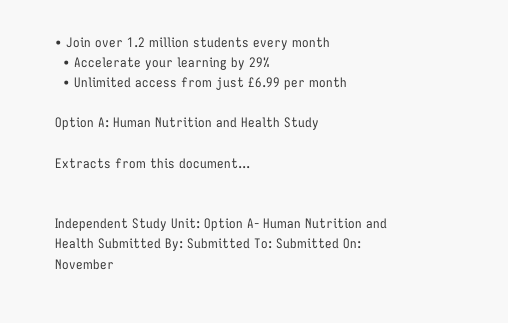• Join over 1.2 million students every month
  • Accelerate your learning by 29%
  • Unlimited access from just £6.99 per month

Option A: Human Nutrition and Health Study

Extracts from this document...


Independent Study Unit: Option A- Human Nutrition and Health Submitted By: Submitted To: Submitted On: November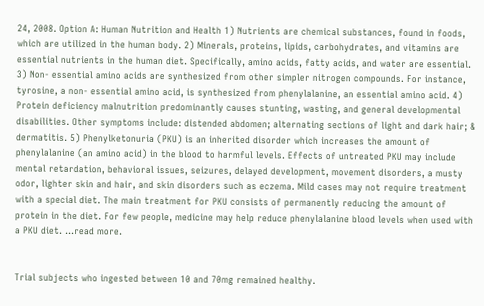24, 2008. Option A: Human Nutrition and Health 1) Nutrients are chemical substances, found in foods, which are utilized in the human body. 2) Minerals, proteins, lipids, carbohydrates, and vitamins are essential nutrients in the human diet. Specifically, amino acids, fatty acids, and water are essential. 3) Non- essential amino acids are synthesized from other simpler nitrogen compounds. For instance, tyrosine, a non- essential amino acid, is synthesized from phenylalanine, an essential amino acid. 4) Protein deficiency malnutrition predominantly causes stunting, wasting, and general developmental disabilities. Other symptoms include: distended abdomen; alternating sections of light and dark hair; & dermatitis. 5) Phenylketonuria (PKU) is an inherited disorder which increases the amount of phenylalanine (an amino acid) in the blood to harmful levels. Effects of untreated PKU may include mental retardation, behavioral issues, seizures, delayed development, movement disorders, a musty odor, lighter skin and hair, and skin disorders such as eczema. Mild cases may not require treatment with a special diet. The main treatment for PKU consists of permanently reducing the amount of protein in the diet. For few people, medicine may help reduce phenylalanine blood levels when used with a PKU diet. ...read more.


Trial subjects who ingested between 10 and 70mg remained healthy.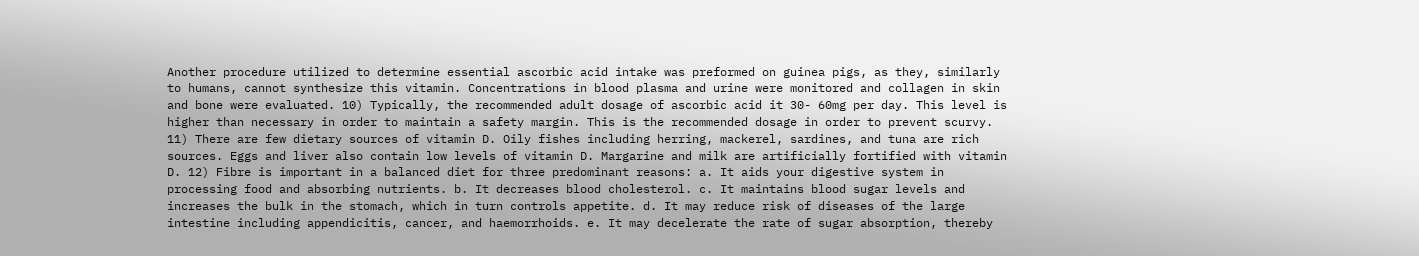Another procedure utilized to determine essential ascorbic acid intake was preformed on guinea pigs, as they, similarly to humans, cannot synthesize this vitamin. Concentrations in blood plasma and urine were monitored and collagen in skin and bone were evaluated. 10) Typically, the recommended adult dosage of ascorbic acid it 30- 60mg per day. This level is higher than necessary in order to maintain a safety margin. This is the recommended dosage in order to prevent scurvy. 11) There are few dietary sources of vitamin D. Oily fishes including herring, mackerel, sardines, and tuna are rich sources. Eggs and liver also contain low levels of vitamin D. Margarine and milk are artificially fortified with vitamin D. 12) Fibre is important in a balanced diet for three predominant reasons: a. It aids your digestive system in processing food and absorbing nutrients. b. It decreases blood cholesterol. c. It maintains blood sugar levels and increases the bulk in the stomach, which in turn controls appetite. d. It may reduce risk of diseases of the large intestine including appendicitis, cancer, and haemorrhoids. e. It may decelerate the rate of sugar absorption, thereby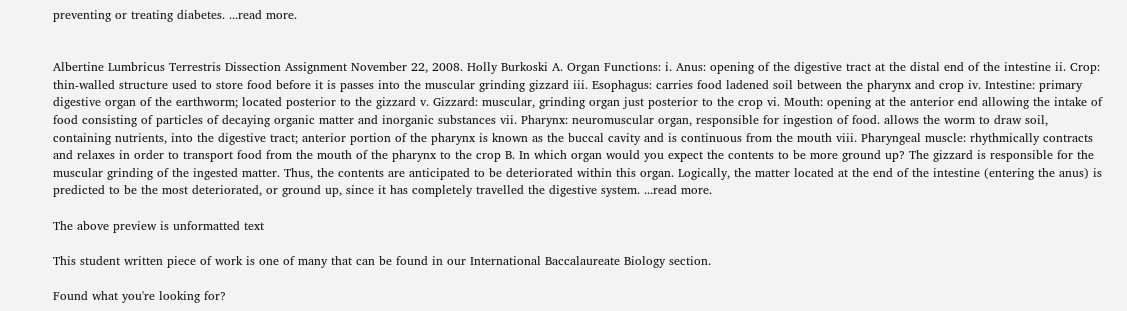preventing or treating diabetes. ...read more.


Albertine Lumbricus Terrestris Dissection Assignment November 22, 2008. Holly Burkoski A. Organ Functions: i. Anus: opening of the digestive tract at the distal end of the intestine ii. Crop: thin-walled structure used to store food before it is passes into the muscular grinding gizzard iii. Esophagus: carries food ladened soil between the pharynx and crop iv. Intestine: primary digestive organ of the earthworm; located posterior to the gizzard v. Gizzard: muscular, grinding organ just posterior to the crop vi. Mouth: opening at the anterior end allowing the intake of food consisting of particles of decaying organic matter and inorganic substances vii. Pharynx: neuromuscular organ, responsible for ingestion of food. allows the worm to draw soil, containing nutrients, into the digestive tract; anterior portion of the pharynx is known as the buccal cavity and is continuous from the mouth viii. Pharyngeal muscle: rhythmically contracts and relaxes in order to transport food from the mouth of the pharynx to the crop B. In which organ would you expect the contents to be more ground up? The gizzard is responsible for the muscular grinding of the ingested matter. Thus, the contents are anticipated to be deteriorated within this organ. Logically, the matter located at the end of the intestine (entering the anus) is predicted to be the most deteriorated, or ground up, since it has completely travelled the digestive system. ...read more.

The above preview is unformatted text

This student written piece of work is one of many that can be found in our International Baccalaureate Biology section.

Found what you're looking for?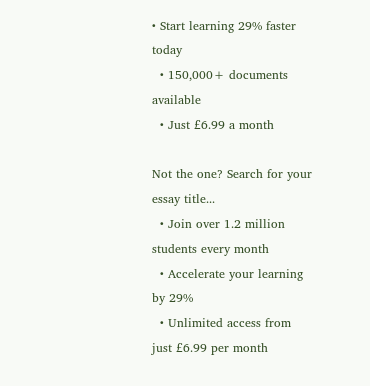• Start learning 29% faster today
  • 150,000+ documents available
  • Just £6.99 a month

Not the one? Search for your essay title...
  • Join over 1.2 million students every month
  • Accelerate your learning by 29%
  • Unlimited access from just £6.99 per month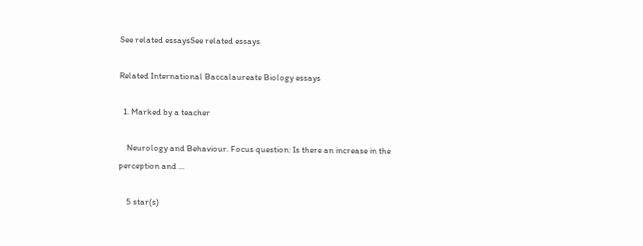See related essaysSee related essays

Related International Baccalaureate Biology essays

  1. Marked by a teacher

    Neurology and Behaviour. Focus question: Is there an increase in the perception and ...

    5 star(s)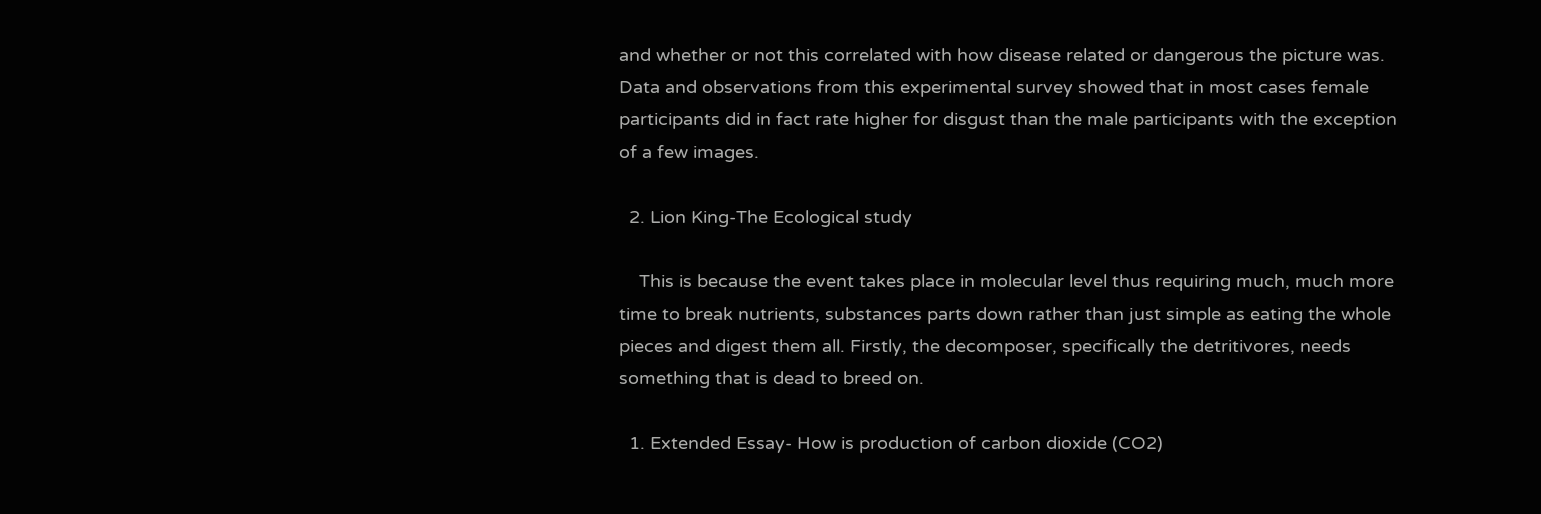and whether or not this correlated with how disease related or dangerous the picture was. Data and observations from this experimental survey showed that in most cases female participants did in fact rate higher for disgust than the male participants with the exception of a few images.

  2. Lion King-The Ecological study

    This is because the event takes place in molecular level thus requiring much, much more time to break nutrients, substances parts down rather than just simple as eating the whole pieces and digest them all. Firstly, the decomposer, specifically the detritivores, needs something that is dead to breed on.

  1. Extended Essay- How is production of carbon dioxide (CO2)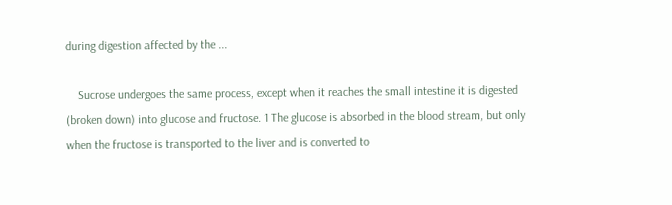during digestion affected by the ...

    Sucrose undergoes the same process, except when it reaches the small intestine it is digested (broken down) into glucose and fructose. 1 The glucose is absorbed in the blood stream, but only when the fructose is transported to the liver and is converted to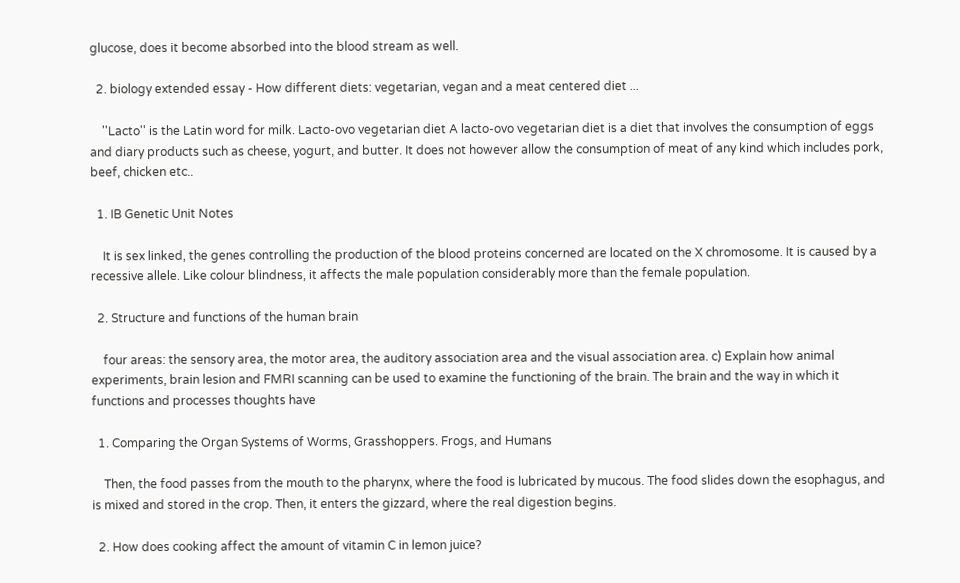glucose, does it become absorbed into the blood stream as well.

  2. biology extended essay - How different diets: vegetarian, vegan and a meat centered diet ...

    ''Lacto'' is the Latin word for milk. Lacto-ovo vegetarian diet A lacto-ovo vegetarian diet is a diet that involves the consumption of eggs and diary products such as cheese, yogurt, and butter. It does not however allow the consumption of meat of any kind which includes pork, beef, chicken etc..

  1. IB Genetic Unit Notes

    It is sex linked, the genes controlling the production of the blood proteins concerned are located on the X chromosome. It is caused by a recessive allele. Like colour blindness, it affects the male population considerably more than the female population.

  2. Structure and functions of the human brain

    four areas: the sensory area, the motor area, the auditory association area and the visual association area. c) Explain how animal experiments, brain lesion and FMRI scanning can be used to examine the functioning of the brain. The brain and the way in which it functions and processes thoughts have

  1. Comparing the Organ Systems of Worms, Grasshoppers. Frogs, and Humans

    Then, the food passes from the mouth to the pharynx, where the food is lubricated by mucous. The food slides down the esophagus, and is mixed and stored in the crop. Then, it enters the gizzard, where the real digestion begins.

  2. How does cooking affect the amount of vitamin C in lemon juice?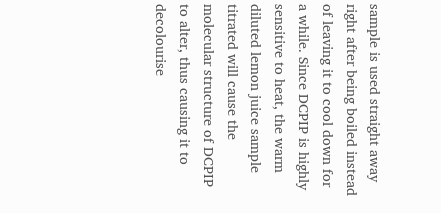sample is used straight away right after being boiled instead of leaving it to cool down for a while. Since DCPIP is highly sensitive to heat, the warm diluted lemon juice sample titrated will cause the molecular structure of DCPIP to alter, thus causing it to decolourise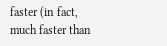faster (in fact, much faster than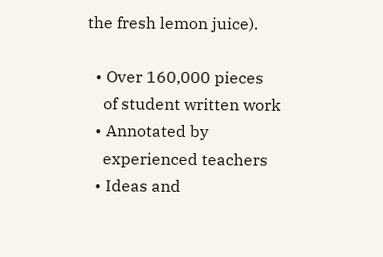the fresh lemon juice).

  • Over 160,000 pieces
    of student written work
  • Annotated by
    experienced teachers
  • Ideas and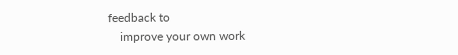feedback to
    improve your own work